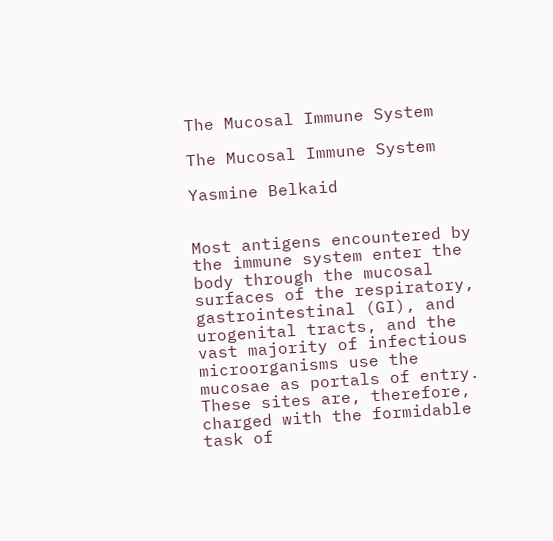The Mucosal Immune System

The Mucosal Immune System

Yasmine Belkaid


Most antigens encountered by the immune system enter the body through the mucosal surfaces of the respiratory, gastrointestinal (GI), and urogenital tracts, and the vast majority of infectious microorganisms use the mucosae as portals of entry. These sites are, therefore, charged with the formidable task of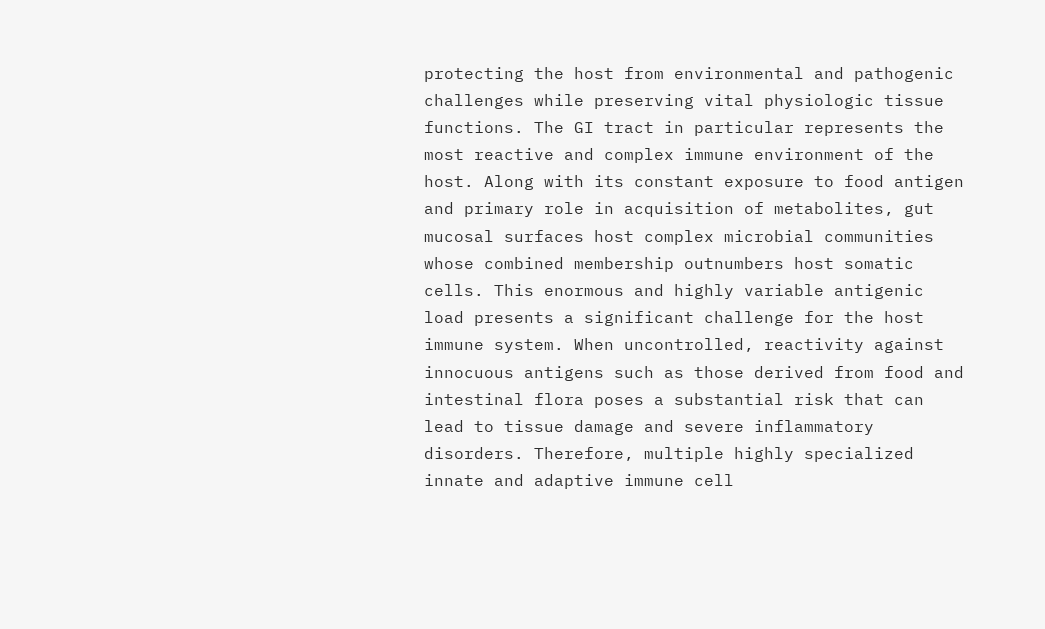protecting the host from environmental and pathogenic challenges while preserving vital physiologic tissue functions. The GI tract in particular represents the most reactive and complex immune environment of the host. Along with its constant exposure to food antigen and primary role in acquisition of metabolites, gut mucosal surfaces host complex microbial communities whose combined membership outnumbers host somatic cells. This enormous and highly variable antigenic load presents a significant challenge for the host immune system. When uncontrolled, reactivity against innocuous antigens such as those derived from food and intestinal flora poses a substantial risk that can lead to tissue damage and severe inflammatory disorders. Therefore, multiple highly specialized innate and adaptive immune cell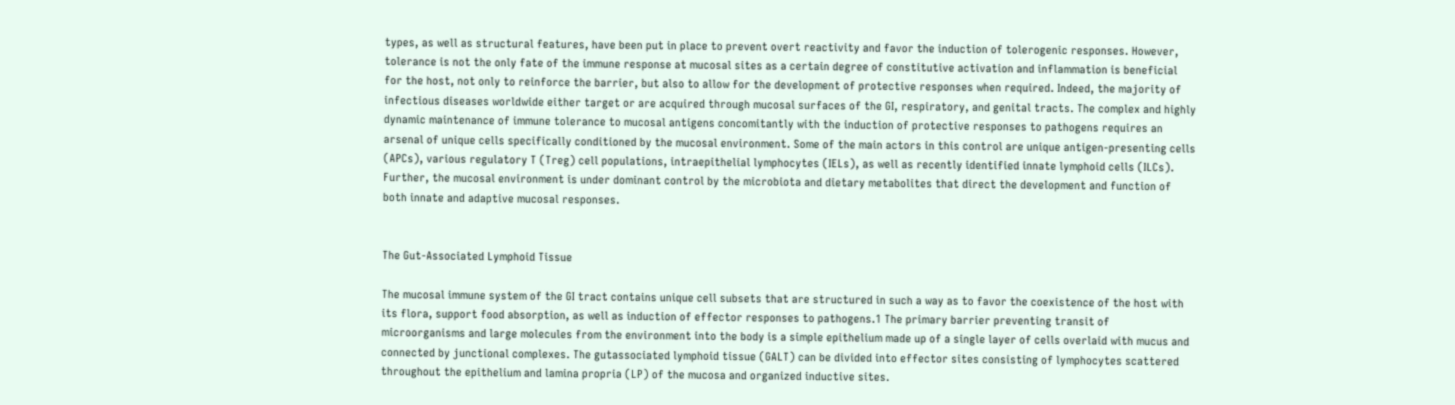types, as well as structural features, have been put in place to prevent overt reactivity and favor the induction of tolerogenic responses. However, tolerance is not the only fate of the immune response at mucosal sites as a certain degree of constitutive activation and inflammation is beneficial for the host, not only to reinforce the barrier, but also to allow for the development of protective responses when required. Indeed, the majority of infectious diseases worldwide either target or are acquired through mucosal surfaces of the GI, respiratory, and genital tracts. The complex and highly dynamic maintenance of immune tolerance to mucosal antigens concomitantly with the induction of protective responses to pathogens requires an arsenal of unique cells specifically conditioned by the mucosal environment. Some of the main actors in this control are unique antigen-presenting cells (APCs), various regulatory T (Treg) cell populations, intraepithelial lymphocytes (IELs), as well as recently identified innate lymphoid cells (ILCs). Further, the mucosal environment is under dominant control by the microbiota and dietary metabolites that direct the development and function of both innate and adaptive mucosal responses.


The Gut-Associated Lymphoid Tissue

The mucosal immune system of the GI tract contains unique cell subsets that are structured in such a way as to favor the coexistence of the host with its flora, support food absorption, as well as induction of effector responses to pathogens.1 The primary barrier preventing transit of microorganisms and large molecules from the environment into the body is a simple epithelium made up of a single layer of cells overlaid with mucus and connected by junctional complexes. The gutassociated lymphoid tissue (GALT) can be divided into effector sites consisting of lymphocytes scattered throughout the epithelium and lamina propria (LP) of the mucosa and organized inductive sites.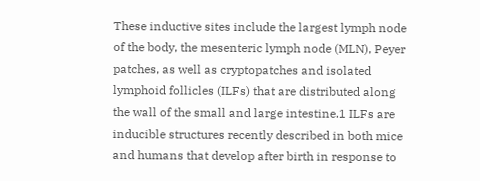These inductive sites include the largest lymph node of the body, the mesenteric lymph node (MLN), Peyer patches, as well as cryptopatches and isolated lymphoid follicles (ILFs) that are distributed along the wall of the small and large intestine.1 ILFs are inducible structures recently described in both mice and humans that develop after birth in response to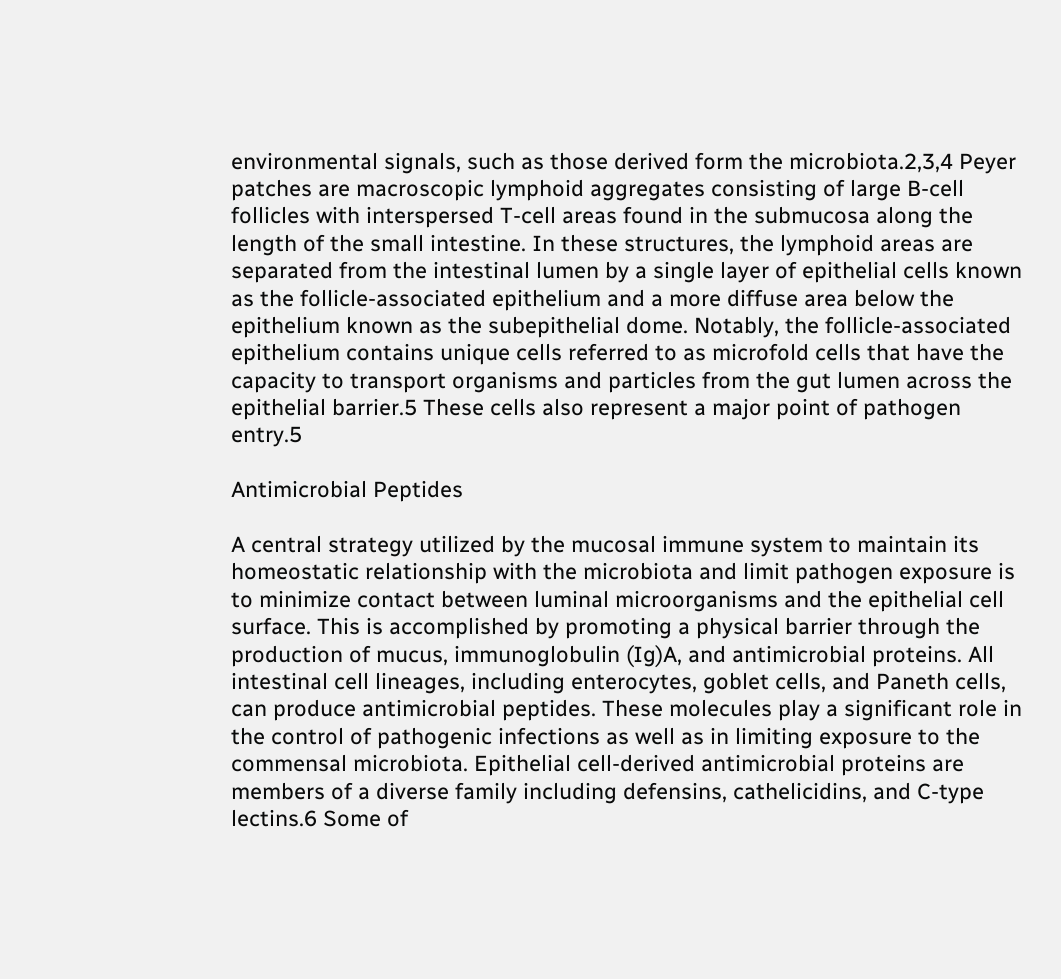environmental signals, such as those derived form the microbiota.2,3,4 Peyer patches are macroscopic lymphoid aggregates consisting of large B-cell follicles with interspersed T-cell areas found in the submucosa along the length of the small intestine. In these structures, the lymphoid areas are separated from the intestinal lumen by a single layer of epithelial cells known as the follicle-associated epithelium and a more diffuse area below the epithelium known as the subepithelial dome. Notably, the follicle-associated epithelium contains unique cells referred to as microfold cells that have the capacity to transport organisms and particles from the gut lumen across the epithelial barrier.5 These cells also represent a major point of pathogen entry.5

Antimicrobial Peptides

A central strategy utilized by the mucosal immune system to maintain its homeostatic relationship with the microbiota and limit pathogen exposure is to minimize contact between luminal microorganisms and the epithelial cell surface. This is accomplished by promoting a physical barrier through the production of mucus, immunoglobulin (Ig)A, and antimicrobial proteins. All intestinal cell lineages, including enterocytes, goblet cells, and Paneth cells, can produce antimicrobial peptides. These molecules play a significant role in the control of pathogenic infections as well as in limiting exposure to the commensal microbiota. Epithelial cell-derived antimicrobial proteins are members of a diverse family including defensins, cathelicidins, and C-type lectins.6 Some of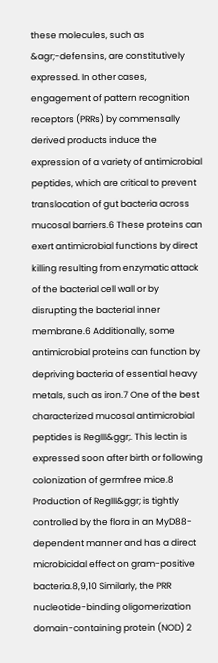these molecules, such as &agr;-defensins, are constitutively expressed. In other cases, engagement of pattern recognition receptors (PRRs) by commensally derived products induce the expression of a variety of antimicrobial peptides, which are critical to prevent translocation of gut bacteria across mucosal barriers.6 These proteins can exert antimicrobial functions by direct killing resulting from enzymatic attack of the bacterial cell wall or by
disrupting the bacterial inner membrane.6 Additionally, some antimicrobial proteins can function by depriving bacteria of essential heavy metals, such as iron.7 One of the best characterized mucosal antimicrobial peptides is RegIII&ggr;. This lectin is expressed soon after birth or following colonization of germfree mice.8 Production of RegIII&ggr; is tightly controlled by the flora in an MyD88-dependent manner and has a direct microbicidal effect on gram-positive bacteria.8,9,10 Similarly, the PRR nucleotide-binding oligomerization domain-containing protein (NOD) 2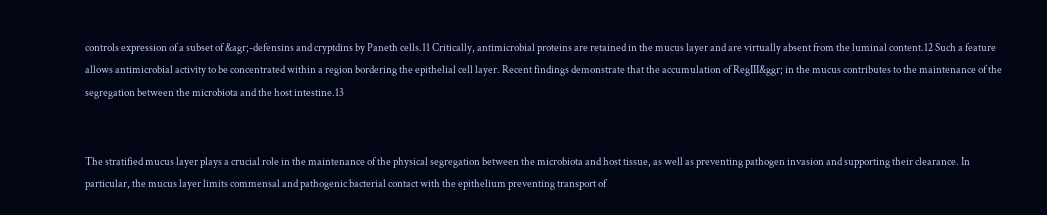controls expression of a subset of &agr;-defensins and cryptdins by Paneth cells.11 Critically, antimicrobial proteins are retained in the mucus layer and are virtually absent from the luminal content.12 Such a feature allows antimicrobial activity to be concentrated within a region bordering the epithelial cell layer. Recent findings demonstrate that the accumulation of RegIII&ggr; in the mucus contributes to the maintenance of the segregation between the microbiota and the host intestine.13


The stratified mucus layer plays a crucial role in the maintenance of the physical segregation between the microbiota and host tissue, as well as preventing pathogen invasion and supporting their clearance. In particular, the mucus layer limits commensal and pathogenic bacterial contact with the epithelium preventing transport of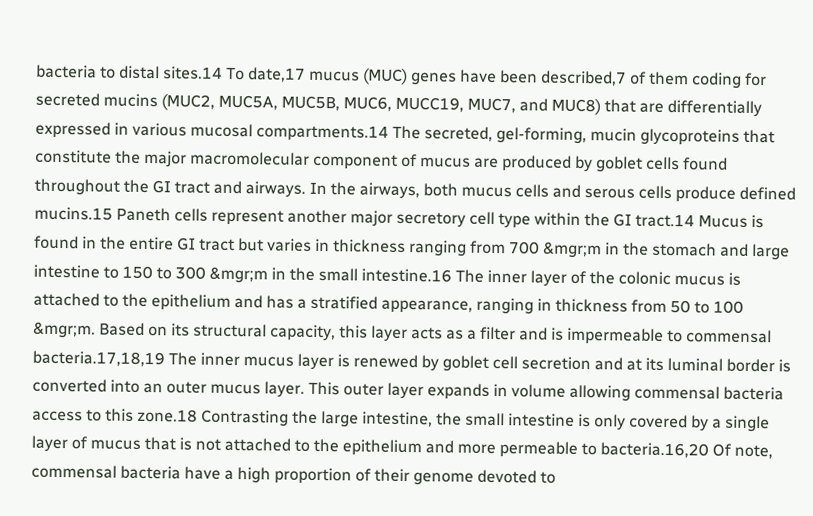bacteria to distal sites.14 To date,17 mucus (MUC) genes have been described,7 of them coding for secreted mucins (MUC2, MUC5A, MUC5B, MUC6, MUCC19, MUC7, and MUC8) that are differentially expressed in various mucosal compartments.14 The secreted, gel-forming, mucin glycoproteins that constitute the major macromolecular component of mucus are produced by goblet cells found throughout the GI tract and airways. In the airways, both mucus cells and serous cells produce defined mucins.15 Paneth cells represent another major secretory cell type within the GI tract.14 Mucus is found in the entire GI tract but varies in thickness ranging from 700 &mgr;m in the stomach and large intestine to 150 to 300 &mgr;m in the small intestine.16 The inner layer of the colonic mucus is attached to the epithelium and has a stratified appearance, ranging in thickness from 50 to 100 &mgr;m. Based on its structural capacity, this layer acts as a filter and is impermeable to commensal bacteria.17,18,19 The inner mucus layer is renewed by goblet cell secretion and at its luminal border is converted into an outer mucus layer. This outer layer expands in volume allowing commensal bacteria access to this zone.18 Contrasting the large intestine, the small intestine is only covered by a single layer of mucus that is not attached to the epithelium and more permeable to bacteria.16,20 Of note, commensal bacteria have a high proportion of their genome devoted to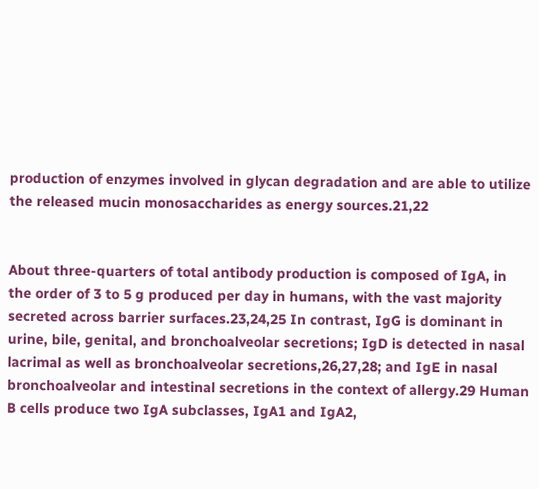production of enzymes involved in glycan degradation and are able to utilize the released mucin monosaccharides as energy sources.21,22


About three-quarters of total antibody production is composed of IgA, in the order of 3 to 5 g produced per day in humans, with the vast majority secreted across barrier surfaces.23,24,25 In contrast, IgG is dominant in urine, bile, genital, and bronchoalveolar secretions; IgD is detected in nasal lacrimal as well as bronchoalveolar secretions,26,27,28; and IgE in nasal bronchoalveolar and intestinal secretions in the context of allergy.29 Human B cells produce two IgA subclasses, IgA1 and IgA2,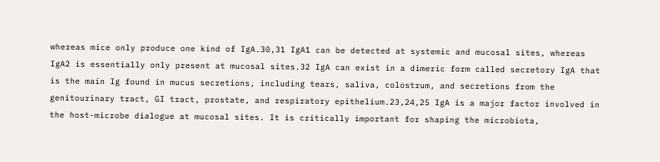whereas mice only produce one kind of IgA.30,31 IgA1 can be detected at systemic and mucosal sites, whereas IgA2 is essentially only present at mucosal sites.32 IgA can exist in a dimeric form called secretory IgA that is the main Ig found in mucus secretions, including tears, saliva, colostrum, and secretions from the genitourinary tract, GI tract, prostate, and respiratory epithelium.23,24,25 IgA is a major factor involved in the host-microbe dialogue at mucosal sites. It is critically important for shaping the microbiota,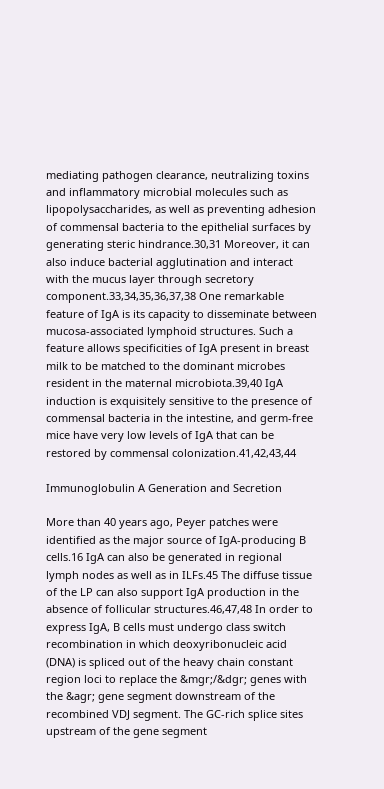mediating pathogen clearance, neutralizing toxins and inflammatory microbial molecules such as lipopolysaccharides, as well as preventing adhesion of commensal bacteria to the epithelial surfaces by generating steric hindrance.30,31 Moreover, it can also induce bacterial agglutination and interact with the mucus layer through secretory component.33,34,35,36,37,38 One remarkable feature of IgA is its capacity to disseminate between mucosa-associated lymphoid structures. Such a feature allows specificities of IgA present in breast milk to be matched to the dominant microbes resident in the maternal microbiota.39,40 IgA induction is exquisitely sensitive to the presence of commensal bacteria in the intestine, and germ-free mice have very low levels of IgA that can be restored by commensal colonization.41,42,43,44

Immunoglobulin A Generation and Secretion

More than 40 years ago, Peyer patches were identified as the major source of IgA-producing B cells.16 IgA can also be generated in regional lymph nodes as well as in ILFs.45 The diffuse tissue of the LP can also support IgA production in the absence of follicular structures.46,47,48 In order to express IgA, B cells must undergo class switch recombination in which deoxyribonucleic acid (DNA) is spliced out of the heavy chain constant region loci to replace the &mgr;/&dgr; genes with the &agr; gene segment downstream of the recombined VDJ segment. The GC-rich splice sites upstream of the gene segment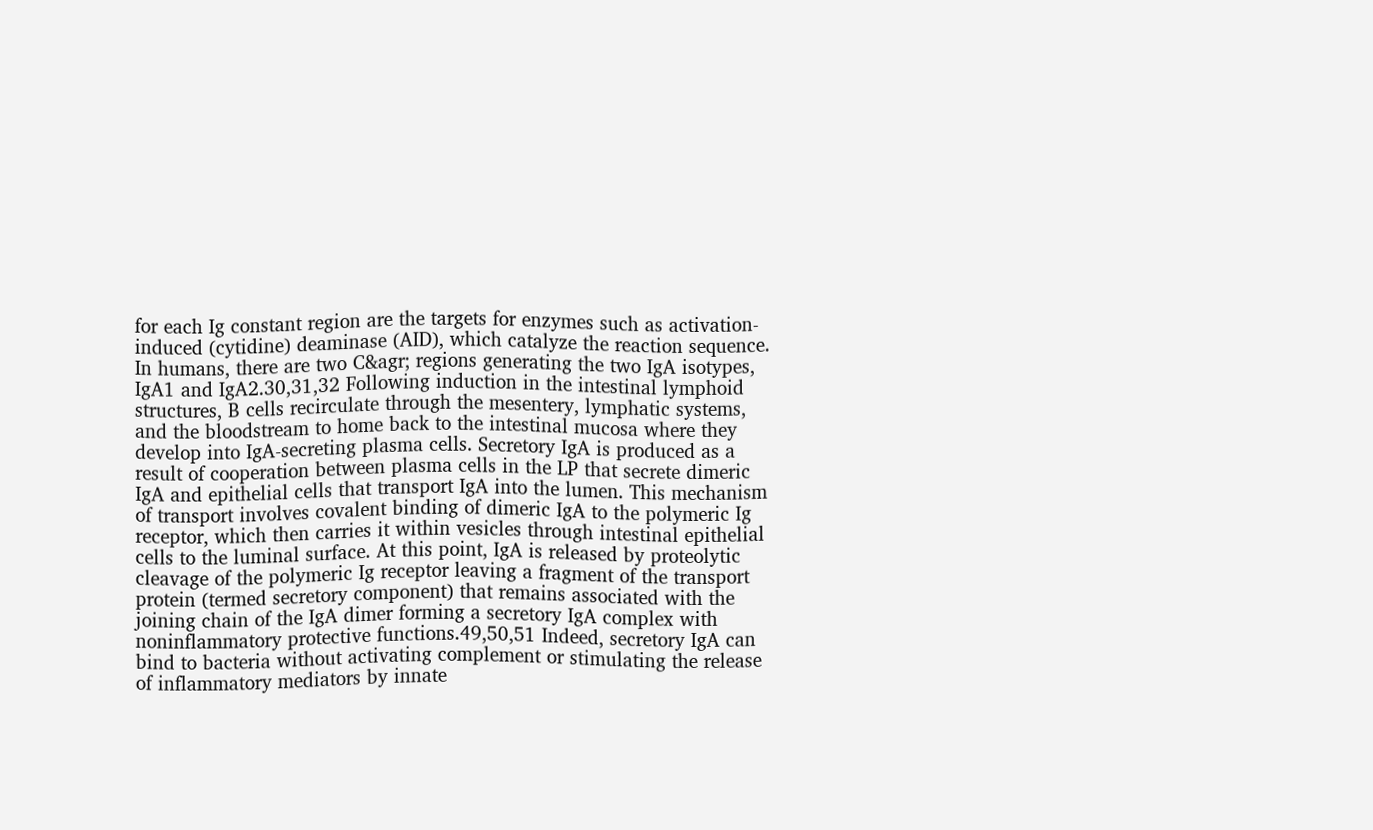for each Ig constant region are the targets for enzymes such as activation-induced (cytidine) deaminase (AID), which catalyze the reaction sequence. In humans, there are two C&agr; regions generating the two IgA isotypes, IgA1 and IgA2.30,31,32 Following induction in the intestinal lymphoid structures, B cells recirculate through the mesentery, lymphatic systems, and the bloodstream to home back to the intestinal mucosa where they develop into IgA-secreting plasma cells. Secretory IgA is produced as a result of cooperation between plasma cells in the LP that secrete dimeric IgA and epithelial cells that transport IgA into the lumen. This mechanism of transport involves covalent binding of dimeric IgA to the polymeric Ig receptor, which then carries it within vesicles through intestinal epithelial cells to the luminal surface. At this point, IgA is released by proteolytic cleavage of the polymeric Ig receptor leaving a fragment of the transport protein (termed secretory component) that remains associated with the joining chain of the IgA dimer forming a secretory IgA complex with noninflammatory protective functions.49,50,51 Indeed, secretory IgA can bind to bacteria without activating complement or stimulating the release of inflammatory mediators by innate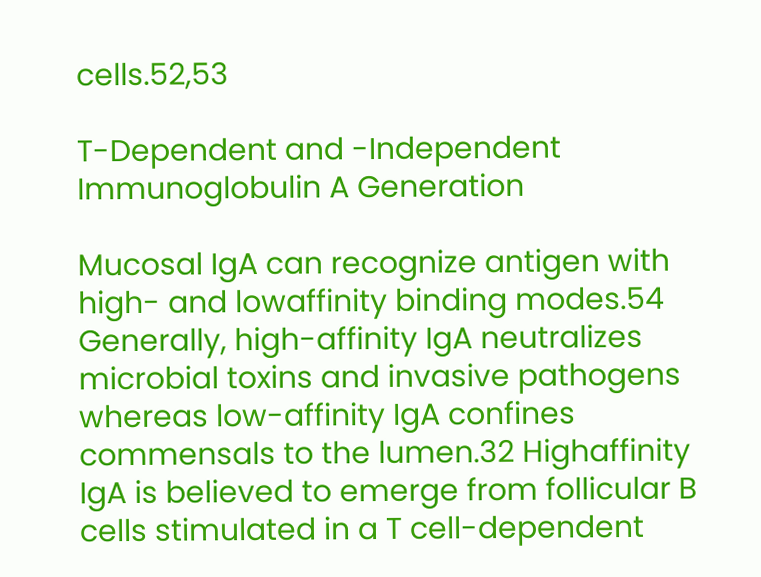cells.52,53

T-Dependent and -Independent Immunoglobulin A Generation

Mucosal IgA can recognize antigen with high- and lowaffinity binding modes.54 Generally, high-affinity IgA neutralizes microbial toxins and invasive pathogens whereas low-affinity IgA confines commensals to the lumen.32 Highaffinity IgA is believed to emerge from follicular B cells stimulated in a T cell-dependent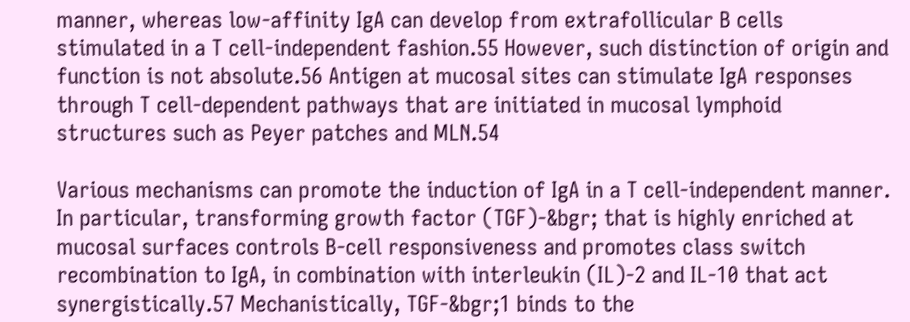manner, whereas low-affinity IgA can develop from extrafollicular B cells stimulated in a T cell-independent fashion.55 However, such distinction of origin and function is not absolute.56 Antigen at mucosal sites can stimulate IgA responses through T cell-dependent pathways that are initiated in mucosal lymphoid structures such as Peyer patches and MLN.54

Various mechanisms can promote the induction of IgA in a T cell-independent manner. In particular, transforming growth factor (TGF)-&bgr; that is highly enriched at mucosal surfaces controls B-cell responsiveness and promotes class switch recombination to IgA, in combination with interleukin (IL)-2 and IL-10 that act synergistically.57 Mechanistically, TGF-&bgr;1 binds to the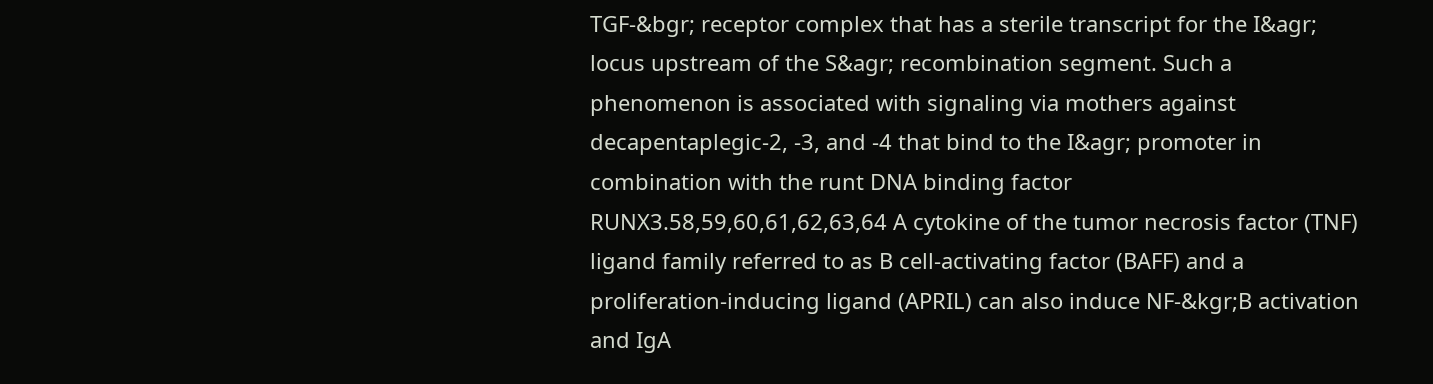TGF-&bgr; receptor complex that has a sterile transcript for the I&agr; locus upstream of the S&agr; recombination segment. Such a phenomenon is associated with signaling via mothers against decapentaplegic-2, -3, and -4 that bind to the I&agr; promoter in combination with the runt DNA binding factor RUNX3.58,59,60,61,62,63,64 A cytokine of the tumor necrosis factor (TNF) ligand family referred to as B cell-activating factor (BAFF) and a proliferation-inducing ligand (APRIL) can also induce NF-&kgr;B activation and IgA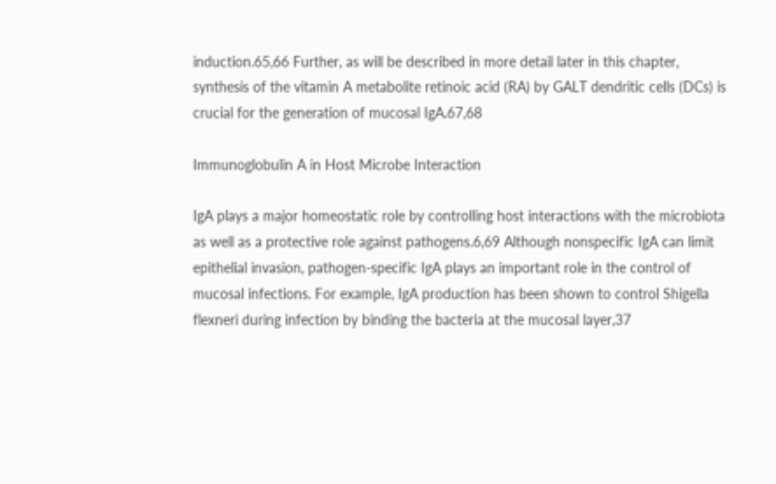induction.65,66 Further, as will be described in more detail later in this chapter, synthesis of the vitamin A metabolite retinoic acid (RA) by GALT dendritic cells (DCs) is crucial for the generation of mucosal IgA.67,68

Immunoglobulin A in Host Microbe Interaction

IgA plays a major homeostatic role by controlling host interactions with the microbiota as well as a protective role against pathogens.6,69 Although nonspecific IgA can limit epithelial invasion, pathogen-specific IgA plays an important role in the control of mucosal infections. For example, IgA production has been shown to control Shigella flexneri during infection by binding the bacteria at the mucosal layer,37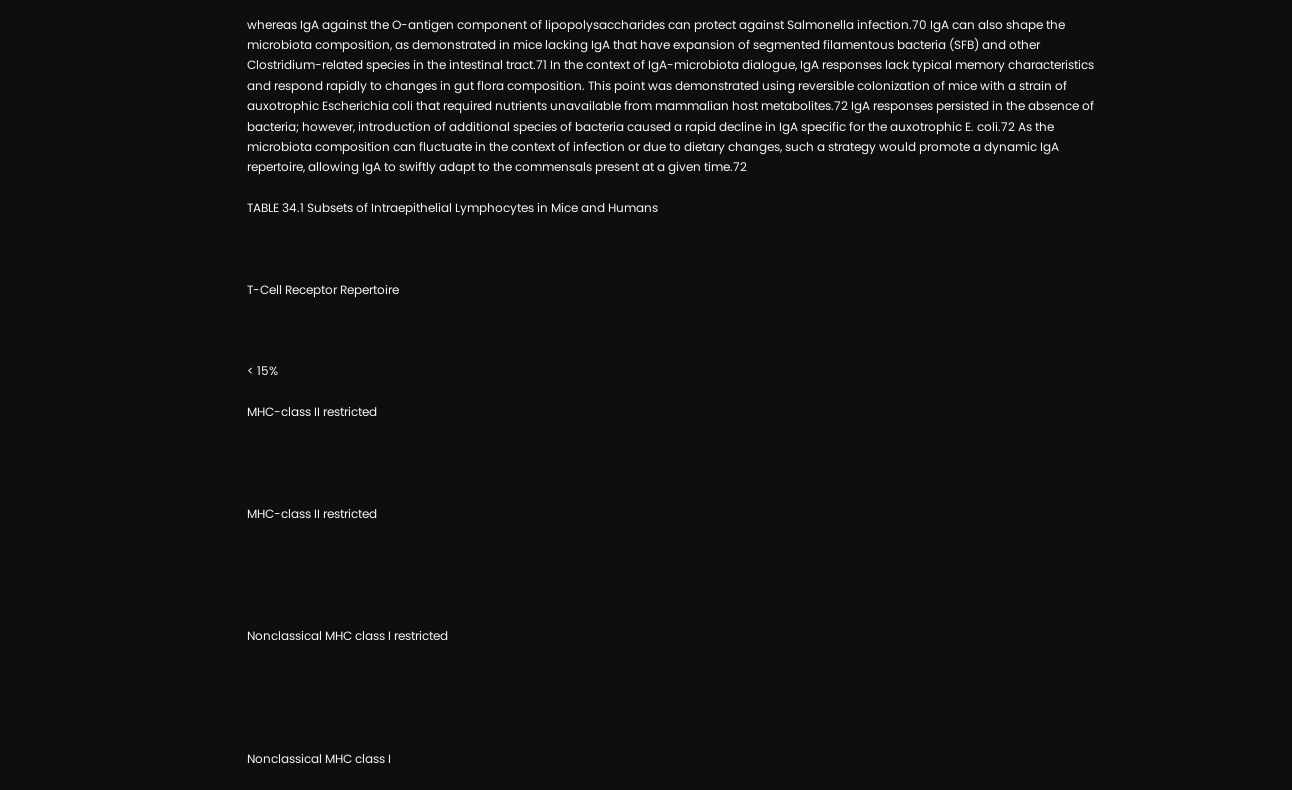whereas IgA against the O-antigen component of lipopolysaccharides can protect against Salmonella infection.70 IgA can also shape the microbiota composition, as demonstrated in mice lacking IgA that have expansion of segmented filamentous bacteria (SFB) and other Clostridium-related species in the intestinal tract.71 In the context of IgA-microbiota dialogue, IgA responses lack typical memory characteristics and respond rapidly to changes in gut flora composition. This point was demonstrated using reversible colonization of mice with a strain of auxotrophic Escherichia coli that required nutrients unavailable from mammalian host metabolites.72 IgA responses persisted in the absence of bacteria; however, introduction of additional species of bacteria caused a rapid decline in IgA specific for the auxotrophic E. coli.72 As the microbiota composition can fluctuate in the context of infection or due to dietary changes, such a strategy would promote a dynamic IgA repertoire, allowing IgA to swiftly adapt to the commensals present at a given time.72

TABLE 34.1 Subsets of Intraepithelial Lymphocytes in Mice and Humans



T-Cell Receptor Repertoire



< 15%

MHC-class II restricted




MHC-class II restricted





Nonclassical MHC class I restricted





Nonclassical MHC class I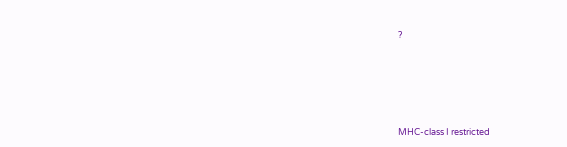?





MHC-class I restricted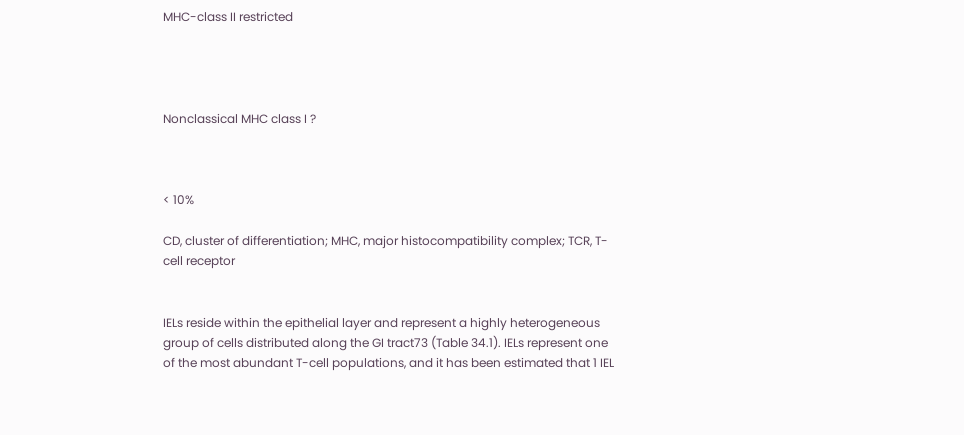MHC-class II restricted




Nonclassical MHC class I ?



< 10%

CD, cluster of differentiation; MHC, major histocompatibility complex; TCR, T-cell receptor


IELs reside within the epithelial layer and represent a highly heterogeneous group of cells distributed along the GI tract73 (Table 34.1). IELs represent one of the most abundant T-cell populations, and it has been estimated that 1 IEL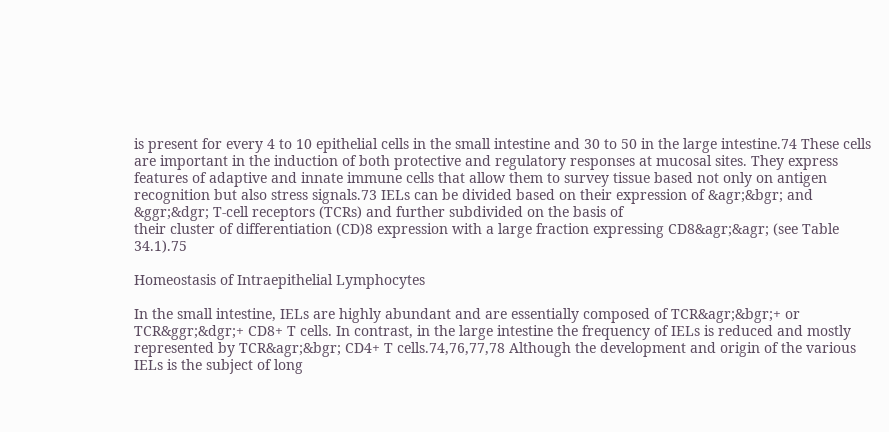is present for every 4 to 10 epithelial cells in the small intestine and 30 to 50 in the large intestine.74 These cells are important in the induction of both protective and regulatory responses at mucosal sites. They express features of adaptive and innate immune cells that allow them to survey tissue based not only on antigen recognition but also stress signals.73 IELs can be divided based on their expression of &agr;&bgr; and &ggr;&dgr; T-cell receptors (TCRs) and further subdivided on the basis of
their cluster of differentiation (CD)8 expression with a large fraction expressing CD8&agr;&agr; (see Table 34.1).75

Homeostasis of Intraepithelial Lymphocytes

In the small intestine, IELs are highly abundant and are essentially composed of TCR&agr;&bgr;+ or TCR&ggr;&dgr;+ CD8+ T cells. In contrast, in the large intestine the frequency of IELs is reduced and mostly represented by TCR&agr;&bgr; CD4+ T cells.74,76,77,78 Although the development and origin of the various IELs is the subject of long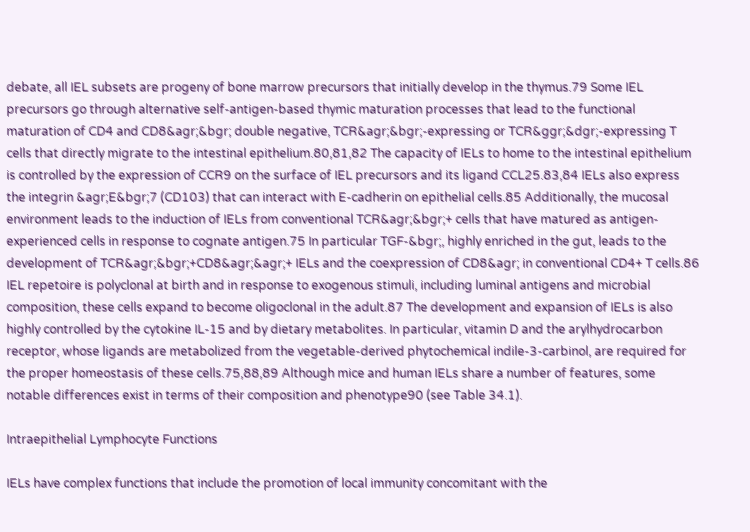debate, all IEL subsets are progeny of bone marrow precursors that initially develop in the thymus.79 Some IEL precursors go through alternative self-antigen-based thymic maturation processes that lead to the functional maturation of CD4 and CD8&agr;&bgr; double negative, TCR&agr;&bgr;-expressing or TCR&ggr;&dgr;-expressing T cells that directly migrate to the intestinal epithelium.80,81,82 The capacity of IELs to home to the intestinal epithelium is controlled by the expression of CCR9 on the surface of IEL precursors and its ligand CCL25.83,84 IELs also express the integrin &agr;E&bgr;7 (CD103) that can interact with E-cadherin on epithelial cells.85 Additionally, the mucosal environment leads to the induction of IELs from conventional TCR&agr;&bgr;+ cells that have matured as antigen-experienced cells in response to cognate antigen.75 In particular TGF-&bgr;, highly enriched in the gut, leads to the development of TCR&agr;&bgr;+CD8&agr;&agr;+ IELs and the coexpression of CD8&agr; in conventional CD4+ T cells.86 IEL repetoire is polyclonal at birth and in response to exogenous stimuli, including luminal antigens and microbial composition, these cells expand to become oligoclonal in the adult.87 The development and expansion of IELs is also highly controlled by the cytokine IL-15 and by dietary metabolites. In particular, vitamin D and the arylhydrocarbon receptor, whose ligands are metabolized from the vegetable-derived phytochemical indile-3-carbinol, are required for the proper homeostasis of these cells.75,88,89 Although mice and human IELs share a number of features, some notable differences exist in terms of their composition and phenotype90 (see Table 34.1).

Intraepithelial Lymphocyte Functions

IELs have complex functions that include the promotion of local immunity concomitant with the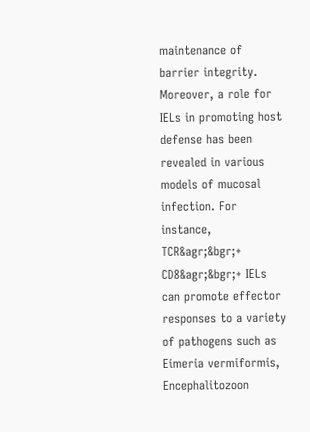maintenance of barrier integrity. Moreover, a role for IELs in promoting host defense has been revealed in various models of mucosal infection. For instance, TCR&agr;&bgr;+ CD8&agr;&bgr;+ IELs can promote effector responses to a variety of pathogens such as Eimeria vermiformis, Encephalitozoon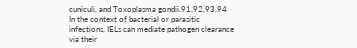cuniculi, and Toxoplasma gondii.91,92,93,94 In the context of bacterial or parasitic infections, IELs can mediate pathogen clearance via their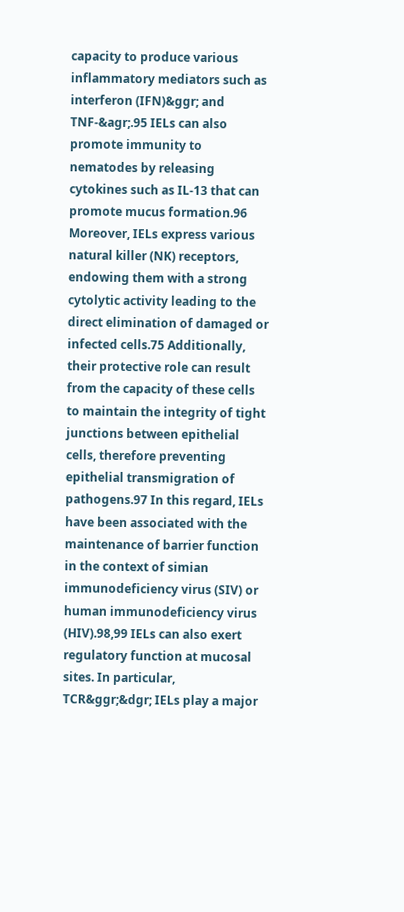capacity to produce various inflammatory mediators such as interferon (IFN)&ggr; and TNF-&agr;.95 IELs can also promote immunity to nematodes by releasing cytokines such as IL-13 that can promote mucus formation.96 Moreover, IELs express various natural killer (NK) receptors, endowing them with a strong cytolytic activity leading to the direct elimination of damaged or infected cells.75 Additionally, their protective role can result from the capacity of these cells to maintain the integrity of tight junctions between epithelial cells, therefore preventing epithelial transmigration of pathogens.97 In this regard, IELs have been associated with the maintenance of barrier function in the context of simian immunodeficiency virus (SIV) or human immunodeficiency virus (HIV).98,99 IELs can also exert regulatory function at mucosal sites. In particular, TCR&ggr;&dgr; IELs play a major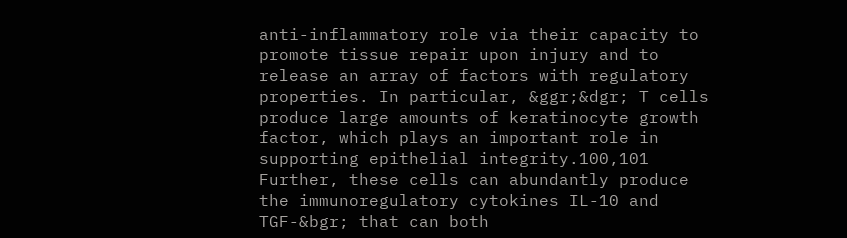anti-inflammatory role via their capacity to promote tissue repair upon injury and to release an array of factors with regulatory properties. In particular, &ggr;&dgr; T cells produce large amounts of keratinocyte growth factor, which plays an important role in supporting epithelial integrity.100,101 Further, these cells can abundantly produce the immunoregulatory cytokines IL-10 and TGF-&bgr; that can both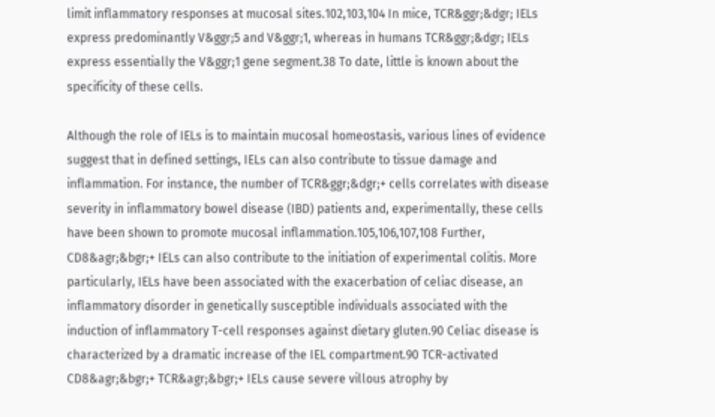limit inflammatory responses at mucosal sites.102,103,104 In mice, TCR&ggr;&dgr; IELs express predominantly V&ggr;5 and V&ggr;1, whereas in humans TCR&ggr;&dgr; IELs express essentially the V&ggr;1 gene segment.38 To date, little is known about the specificity of these cells.

Although the role of IELs is to maintain mucosal homeostasis, various lines of evidence suggest that in defined settings, IELs can also contribute to tissue damage and inflammation. For instance, the number of TCR&ggr;&dgr;+ cells correlates with disease severity in inflammatory bowel disease (IBD) patients and, experimentally, these cells have been shown to promote mucosal inflammation.105,106,107,108 Further, CD8&agr;&bgr;+ IELs can also contribute to the initiation of experimental colitis. More particularly, IELs have been associated with the exacerbation of celiac disease, an inflammatory disorder in genetically susceptible individuals associated with the induction of inflammatory T-cell responses against dietary gluten.90 Celiac disease is characterized by a dramatic increase of the IEL compartment.90 TCR-activated CD8&agr;&bgr;+ TCR&agr;&bgr;+ IELs cause severe villous atrophy by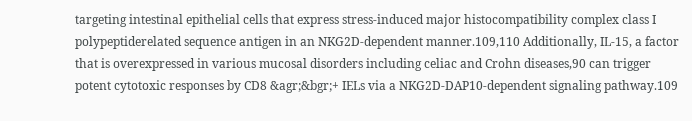targeting intestinal epithelial cells that express stress-induced major histocompatibility complex class I polypeptiderelated sequence antigen in an NKG2D-dependent manner.109,110 Additionally, IL-15, a factor that is overexpressed in various mucosal disorders including celiac and Crohn diseases,90 can trigger potent cytotoxic responses by CD8 &agr;&bgr;+ IELs via a NKG2D-DAP10-dependent signaling pathway.109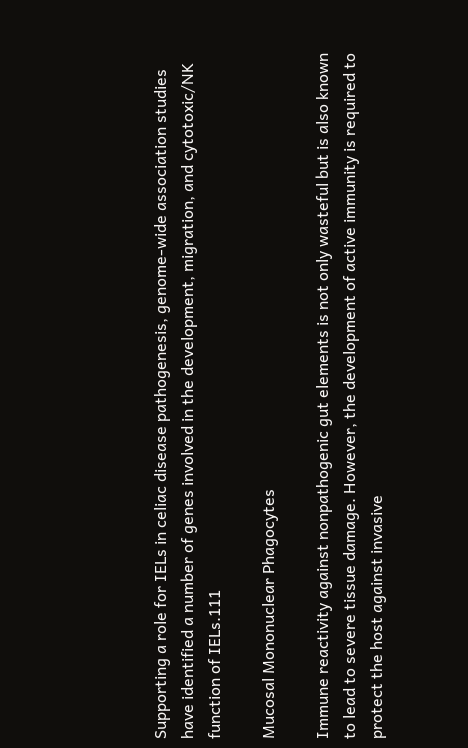Supporting a role for IELs in celiac disease pathogenesis, genome-wide association studies have identified a number of genes involved in the development, migration, and cytotoxic/NK function of IELs.111

Mucosal Mononuclear Phagocytes

Immune reactivity against nonpathogenic gut elements is not only wasteful but is also known to lead to severe tissue damage. However, the development of active immunity is required to protect the host against invasive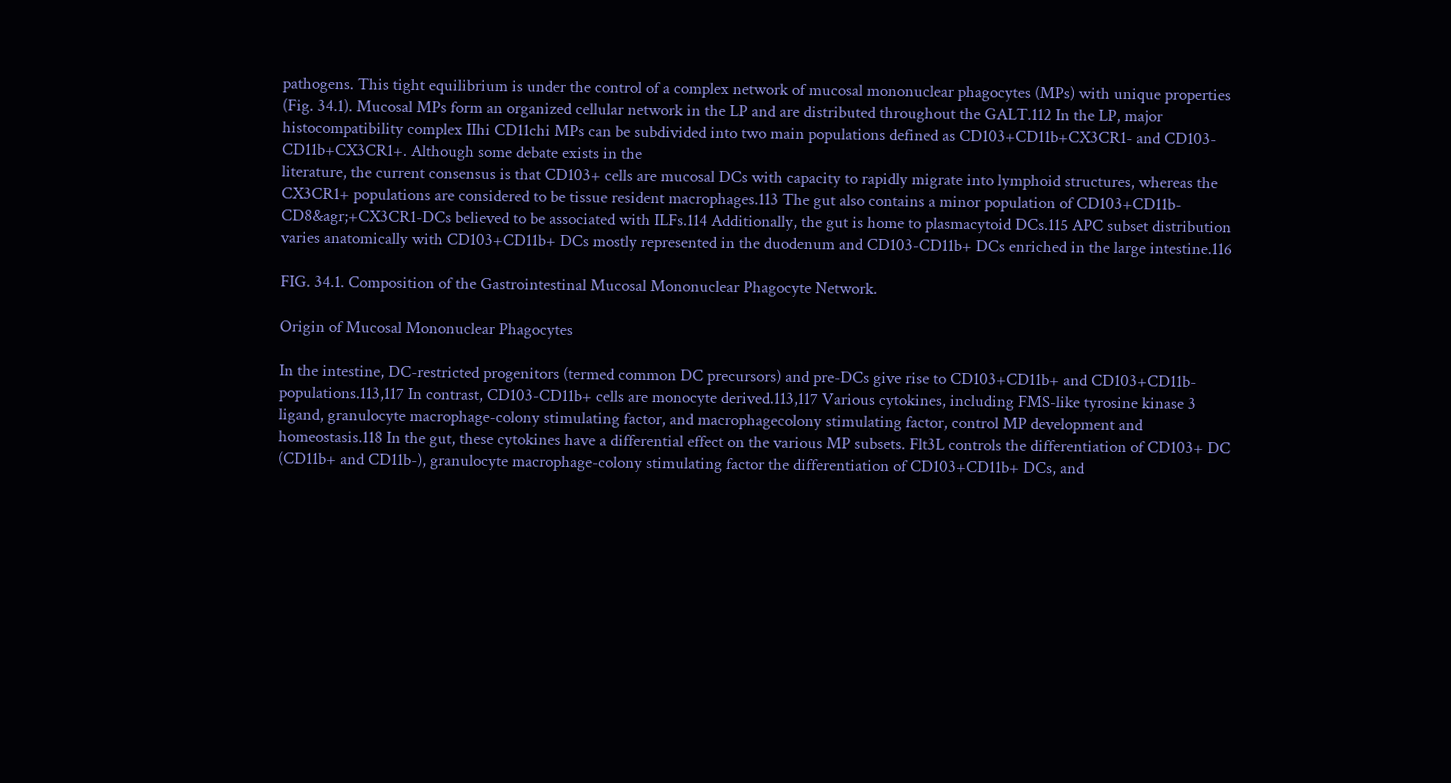pathogens. This tight equilibrium is under the control of a complex network of mucosal mononuclear phagocytes (MPs) with unique properties (Fig. 34.1). Mucosal MPs form an organized cellular network in the LP and are distributed throughout the GALT.112 In the LP, major histocompatibility complex IIhi CD11chi MPs can be subdivided into two main populations defined as CD103+CD11b+CX3CR1- and CD103-CD11b+CX3CR1+. Although some debate exists in the
literature, the current consensus is that CD103+ cells are mucosal DCs with capacity to rapidly migrate into lymphoid structures, whereas the CX3CR1+ populations are considered to be tissue resident macrophages.113 The gut also contains a minor population of CD103+CD11b-CD8&agr;+CX3CR1-DCs believed to be associated with ILFs.114 Additionally, the gut is home to plasmacytoid DCs.115 APC subset distribution varies anatomically with CD103+CD11b+ DCs mostly represented in the duodenum and CD103-CD11b+ DCs enriched in the large intestine.116

FIG. 34.1. Composition of the Gastrointestinal Mucosal Mononuclear Phagocyte Network.

Origin of Mucosal Mononuclear Phagocytes

In the intestine, DC-restricted progenitors (termed common DC precursors) and pre-DCs give rise to CD103+CD11b+ and CD103+CD11b- populations.113,117 In contrast, CD103-CD11b+ cells are monocyte derived.113,117 Various cytokines, including FMS-like tyrosine kinase 3 ligand, granulocyte macrophage-colony stimulating factor, and macrophagecolony stimulating factor, control MP development and homeostasis.118 In the gut, these cytokines have a differential effect on the various MP subsets. Flt3L controls the differentiation of CD103+ DC (CD11b+ and CD11b-), granulocyte macrophage-colony stimulating factor the differentiation of CD103+CD11b+ DCs, and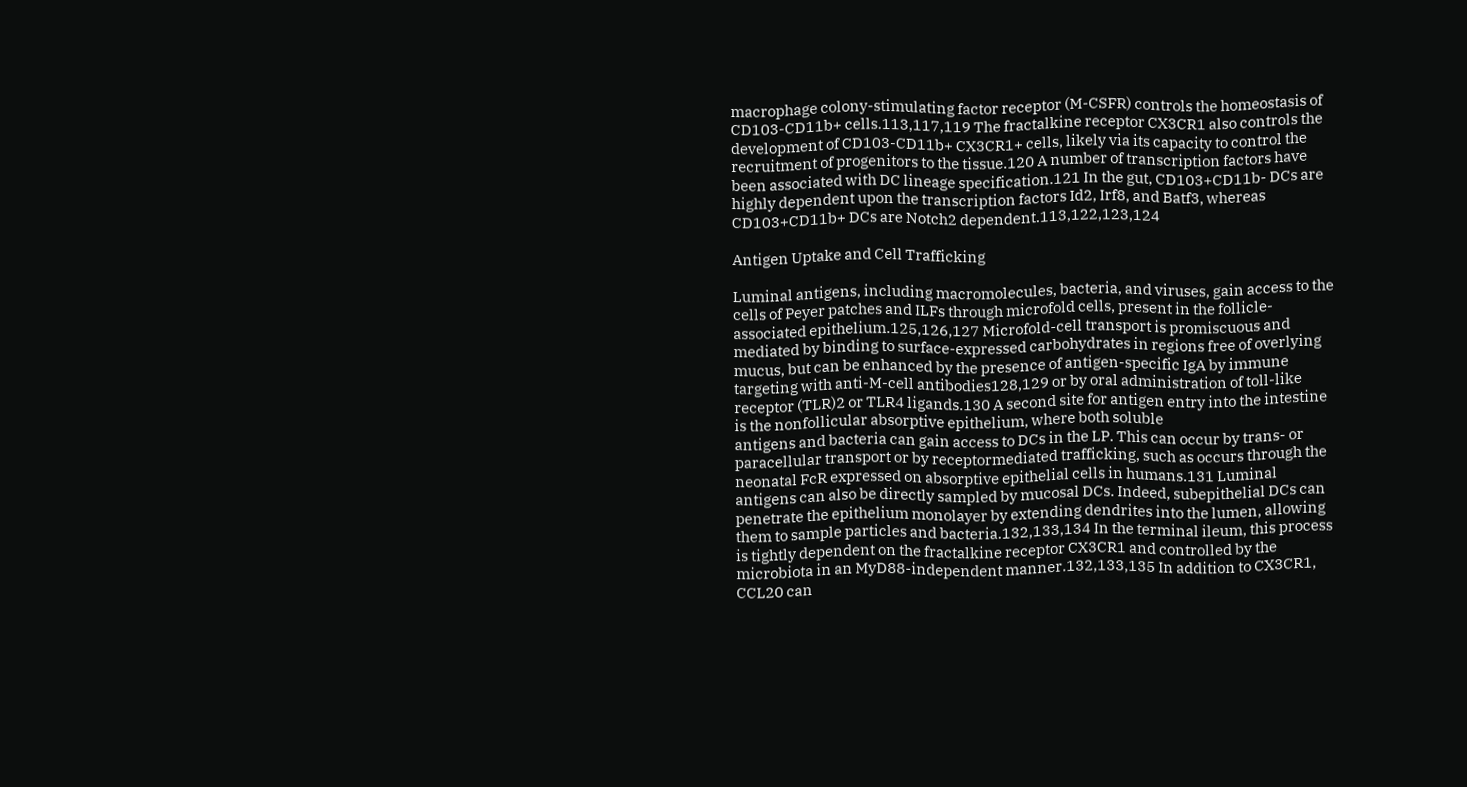macrophage colony-stimulating factor receptor (M-CSFR) controls the homeostasis of CD103-CD11b+ cells.113,117,119 The fractalkine receptor CX3CR1 also controls the development of CD103-CD11b+ CX3CR1+ cells, likely via its capacity to control the recruitment of progenitors to the tissue.120 A number of transcription factors have been associated with DC lineage specification.121 In the gut, CD103+CD11b- DCs are highly dependent upon the transcription factors Id2, Irf8, and Batf3, whereas CD103+CD11b+ DCs are Notch2 dependent.113,122,123,124

Antigen Uptake and Cell Trafficking

Luminal antigens, including macromolecules, bacteria, and viruses, gain access to the cells of Peyer patches and ILFs through microfold cells, present in the follicle-associated epithelium.125,126,127 Microfold-cell transport is promiscuous and mediated by binding to surface-expressed carbohydrates in regions free of overlying mucus, but can be enhanced by the presence of antigen-specific IgA by immune targeting with anti-M-cell antibodies128,129 or by oral administration of toll-like receptor (TLR)2 or TLR4 ligands.130 A second site for antigen entry into the intestine is the nonfollicular absorptive epithelium, where both soluble
antigens and bacteria can gain access to DCs in the LP. This can occur by trans- or paracellular transport or by receptormediated trafficking, such as occurs through the neonatal FcR expressed on absorptive epithelial cells in humans.131 Luminal antigens can also be directly sampled by mucosal DCs. Indeed, subepithelial DCs can penetrate the epithelium monolayer by extending dendrites into the lumen, allowing them to sample particles and bacteria.132,133,134 In the terminal ileum, this process is tightly dependent on the fractalkine receptor CX3CR1 and controlled by the microbiota in an MyD88-independent manner.132,133,135 In addition to CX3CR1, CCL20 can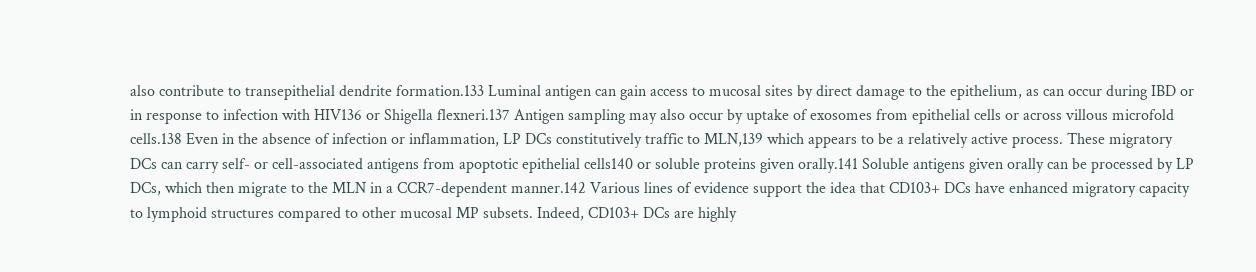also contribute to transepithelial dendrite formation.133 Luminal antigen can gain access to mucosal sites by direct damage to the epithelium, as can occur during IBD or in response to infection with HIV136 or Shigella flexneri.137 Antigen sampling may also occur by uptake of exosomes from epithelial cells or across villous microfold cells.138 Even in the absence of infection or inflammation, LP DCs constitutively traffic to MLN,139 which appears to be a relatively active process. These migratory DCs can carry self- or cell-associated antigens from apoptotic epithelial cells140 or soluble proteins given orally.141 Soluble antigens given orally can be processed by LP DCs, which then migrate to the MLN in a CCR7-dependent manner.142 Various lines of evidence support the idea that CD103+ DCs have enhanced migratory capacity to lymphoid structures compared to other mucosal MP subsets. Indeed, CD103+ DCs are highly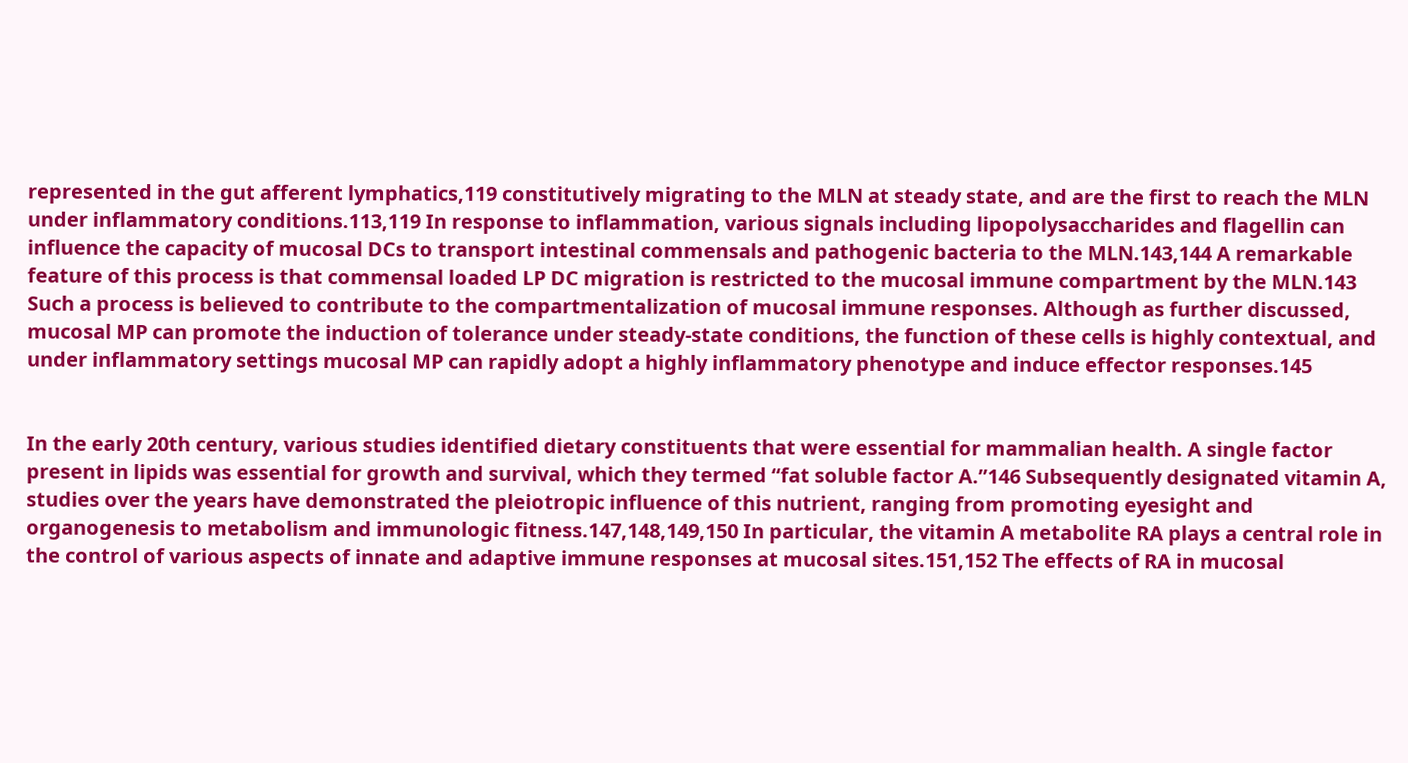represented in the gut afferent lymphatics,119 constitutively migrating to the MLN at steady state, and are the first to reach the MLN under inflammatory conditions.113,119 In response to inflammation, various signals including lipopolysaccharides and flagellin can influence the capacity of mucosal DCs to transport intestinal commensals and pathogenic bacteria to the MLN.143,144 A remarkable feature of this process is that commensal loaded LP DC migration is restricted to the mucosal immune compartment by the MLN.143 Such a process is believed to contribute to the compartmentalization of mucosal immune responses. Although as further discussed, mucosal MP can promote the induction of tolerance under steady-state conditions, the function of these cells is highly contextual, and under inflammatory settings mucosal MP can rapidly adopt a highly inflammatory phenotype and induce effector responses.145


In the early 20th century, various studies identified dietary constituents that were essential for mammalian health. A single factor present in lipids was essential for growth and survival, which they termed “fat soluble factor A.”146 Subsequently designated vitamin A, studies over the years have demonstrated the pleiotropic influence of this nutrient, ranging from promoting eyesight and organogenesis to metabolism and immunologic fitness.147,148,149,150 In particular, the vitamin A metabolite RA plays a central role in the control of various aspects of innate and adaptive immune responses at mucosal sites.151,152 The effects of RA in mucosal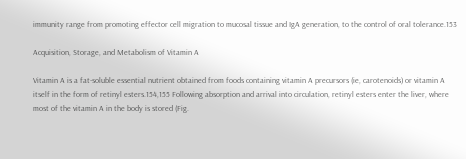immunity range from promoting effector cell migration to mucosal tissue and IgA generation, to the control of oral tolerance.153

Acquisition, Storage, and Metabolism of Vitamin A

Vitamin A is a fat-soluble essential nutrient obtained from foods containing vitamin A precursors (ie, carotenoids) or vitamin A itself in the form of retinyl esters.154,155 Following absorption and arrival into circulation, retinyl esters enter the liver, where most of the vitamin A in the body is stored (Fig.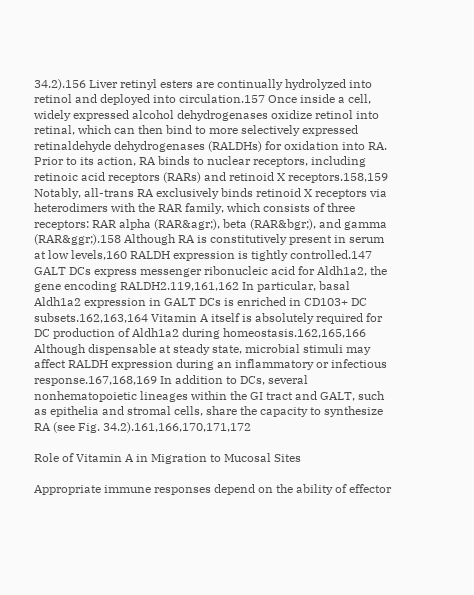34.2).156 Liver retinyl esters are continually hydrolyzed into retinol and deployed into circulation.157 Once inside a cell, widely expressed alcohol dehydrogenases oxidize retinol into retinal, which can then bind to more selectively expressed retinaldehyde dehydrogenases (RALDHs) for oxidation into RA. Prior to its action, RA binds to nuclear receptors, including retinoic acid receptors (RARs) and retinoid X receptors.158,159 Notably, all-trans RA exclusively binds retinoid X receptors via heterodimers with the RAR family, which consists of three receptors: RAR alpha (RAR&agr;), beta (RAR&bgr;), and gamma (RAR&ggr;).158 Although RA is constitutively present in serum at low levels,160 RALDH expression is tightly controlled.147 GALT DCs express messenger ribonucleic acid for Aldh1a2, the gene encoding RALDH2.119,161,162 In particular, basal Aldh1a2 expression in GALT DCs is enriched in CD103+ DC subsets.162,163,164 Vitamin A itself is absolutely required for DC production of Aldh1a2 during homeostasis.162,165,166 Although dispensable at steady state, microbial stimuli may affect RALDH expression during an inflammatory or infectious response.167,168,169 In addition to DCs, several nonhematopoietic lineages within the GI tract and GALT, such as epithelia and stromal cells, share the capacity to synthesize RA (see Fig. 34.2).161,166,170,171,172

Role of Vitamin A in Migration to Mucosal Sites

Appropriate immune responses depend on the ability of effector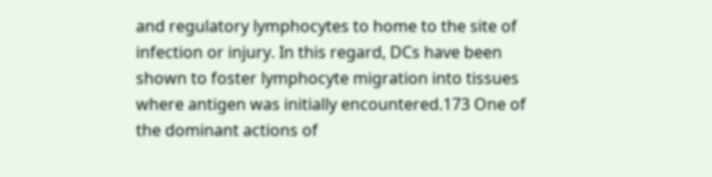and regulatory lymphocytes to home to the site of infection or injury. In this regard, DCs have been shown to foster lymphocyte migration into tissues where antigen was initially encountered.173 One of the dominant actions of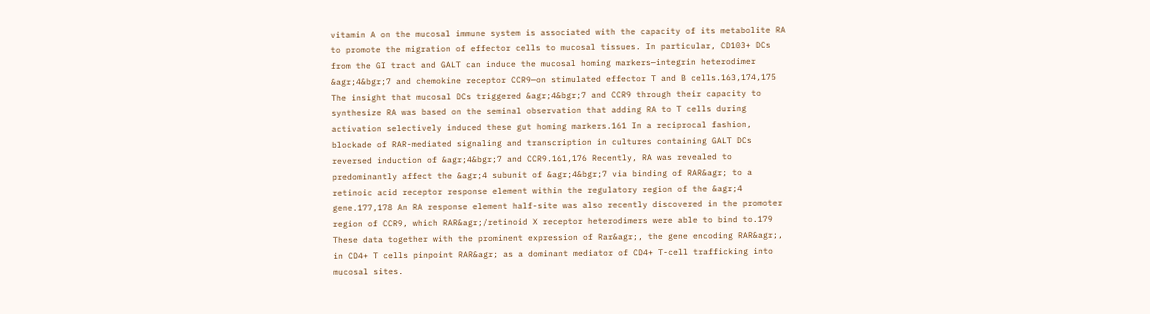vitamin A on the mucosal immune system is associated with the capacity of its metabolite RA to promote the migration of effector cells to mucosal tissues. In particular, CD103+ DCs from the GI tract and GALT can induce the mucosal homing markers—integrin heterodimer &agr;4&bgr;7 and chemokine receptor CCR9—on stimulated effector T and B cells.163,174,175 The insight that mucosal DCs triggered &agr;4&bgr;7 and CCR9 through their capacity to synthesize RA was based on the seminal observation that adding RA to T cells during activation selectively induced these gut homing markers.161 In a reciprocal fashion, blockade of RAR-mediated signaling and transcription in cultures containing GALT DCs reversed induction of &agr;4&bgr;7 and CCR9.161,176 Recently, RA was revealed to predominantly affect the &agr;4 subunit of &agr;4&bgr;7 via binding of RAR&agr; to a retinoic acid receptor response element within the regulatory region of the &agr;4 gene.177,178 An RA response element half-site was also recently discovered in the promoter region of CCR9, which RAR&agr;/retinoid X receptor heterodimers were able to bind to.179 These data together with the prominent expression of Rar&agr;, the gene encoding RAR&agr;, in CD4+ T cells pinpoint RAR&agr; as a dominant mediator of CD4+ T-cell trafficking into mucosal sites.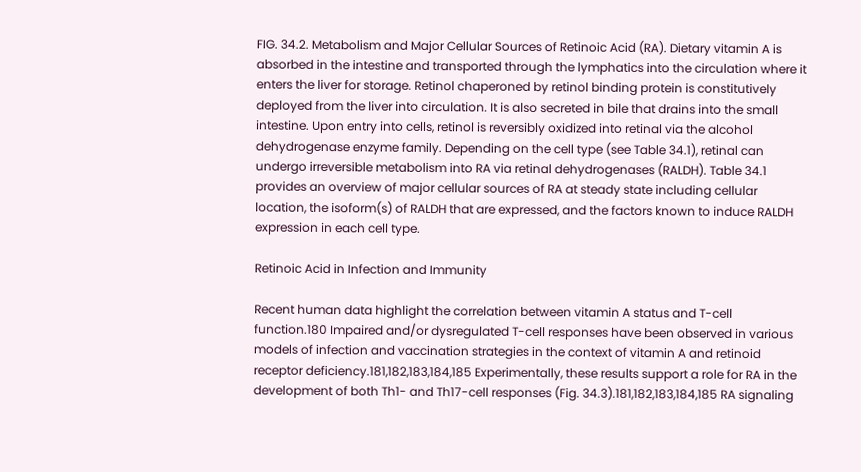FIG. 34.2. Metabolism and Major Cellular Sources of Retinoic Acid (RA). Dietary vitamin A is absorbed in the intestine and transported through the lymphatics into the circulation where it enters the liver for storage. Retinol chaperoned by retinol binding protein is constitutively deployed from the liver into circulation. It is also secreted in bile that drains into the small intestine. Upon entry into cells, retinol is reversibly oxidized into retinal via the alcohol dehydrogenase enzyme family. Depending on the cell type (see Table 34.1), retinal can undergo irreversible metabolism into RA via retinal dehydrogenases (RALDH). Table 34.1 provides an overview of major cellular sources of RA at steady state including cellular location, the isoform(s) of RALDH that are expressed, and the factors known to induce RALDH expression in each cell type.

Retinoic Acid in Infection and Immunity

Recent human data highlight the correlation between vitamin A status and T-cell function.180 Impaired and/or dysregulated T-cell responses have been observed in various models of infection and vaccination strategies in the context of vitamin A and retinoid receptor deficiency.181,182,183,184,185 Experimentally, these results support a role for RA in the development of both Th1- and Th17-cell responses (Fig. 34.3).181,182,183,184,185 RA signaling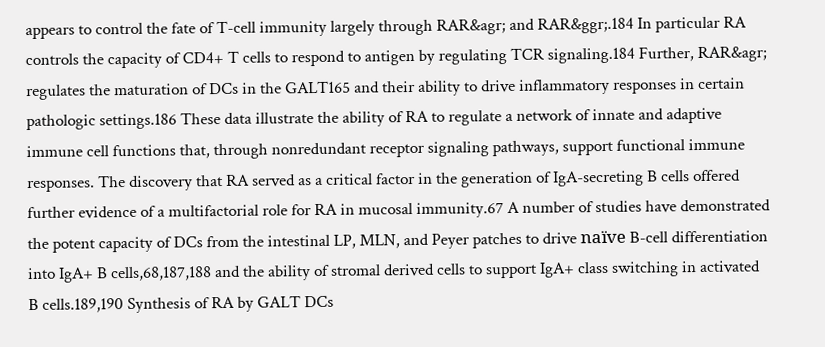appears to control the fate of T-cell immunity largely through RAR&agr; and RAR&ggr;.184 In particular RA controls the capacity of CD4+ T cells to respond to antigen by regulating TCR signaling.184 Further, RAR&agr; regulates the maturation of DCs in the GALT165 and their ability to drive inflammatory responses in certain pathologic settings.186 These data illustrate the ability of RA to regulate a network of innate and adaptive immune cell functions that, through nonredundant receptor signaling pathways, support functional immune responses. The discovery that RA served as a critical factor in the generation of IgA-secreting B cells offered further evidence of a multifactorial role for RA in mucosal immunity.67 A number of studies have demonstrated the potent capacity of DCs from the intestinal LP, MLN, and Peyer patches to drive naïve B-cell differentiation into IgA+ B cells,68,187,188 and the ability of stromal derived cells to support IgA+ class switching in activated B cells.189,190 Synthesis of RA by GALT DCs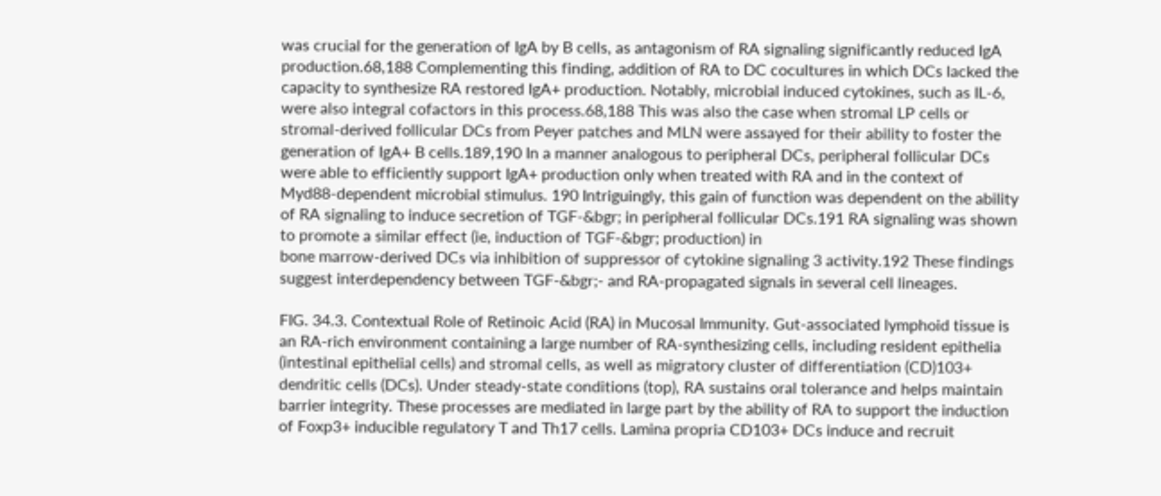was crucial for the generation of IgA by B cells, as antagonism of RA signaling significantly reduced IgA production.68,188 Complementing this finding, addition of RA to DC cocultures in which DCs lacked the capacity to synthesize RA restored IgA+ production. Notably, microbial induced cytokines, such as IL-6, were also integral cofactors in this process.68,188 This was also the case when stromal LP cells or stromal-derived follicular DCs from Peyer patches and MLN were assayed for their ability to foster the generation of IgA+ B cells.189,190 In a manner analogous to peripheral DCs, peripheral follicular DCs were able to efficiently support IgA+ production only when treated with RA and in the context of Myd88-dependent microbial stimulus. 190 Intriguingly, this gain of function was dependent on the ability of RA signaling to induce secretion of TGF-&bgr; in peripheral follicular DCs.191 RA signaling was shown to promote a similar effect (ie, induction of TGF-&bgr; production) in
bone marrow-derived DCs via inhibition of suppressor of cytokine signaling 3 activity.192 These findings suggest interdependency between TGF-&bgr;- and RA-propagated signals in several cell lineages.

FIG. 34.3. Contextual Role of Retinoic Acid (RA) in Mucosal Immunity. Gut-associated lymphoid tissue is an RA-rich environment containing a large number of RA-synthesizing cells, including resident epithelia (intestinal epithelial cells) and stromal cells, as well as migratory cluster of differentiation (CD)103+ dendritic cells (DCs). Under steady-state conditions (top), RA sustains oral tolerance and helps maintain barrier integrity. These processes are mediated in large part by the ability of RA to support the induction of Foxp3+ inducible regulatory T and Th17 cells. Lamina propria CD103+ DCs induce and recruit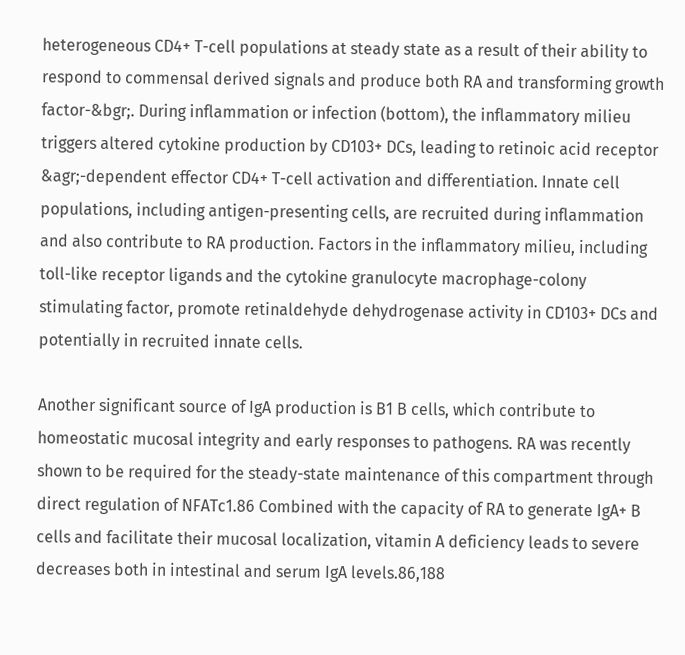heterogeneous CD4+ T-cell populations at steady state as a result of their ability to respond to commensal derived signals and produce both RA and transforming growth factor-&bgr;. During inflammation or infection (bottom), the inflammatory milieu triggers altered cytokine production by CD103+ DCs, leading to retinoic acid receptor &agr;-dependent effector CD4+ T-cell activation and differentiation. Innate cell populations, including antigen-presenting cells, are recruited during inflammation and also contribute to RA production. Factors in the inflammatory milieu, including toll-like receptor ligands and the cytokine granulocyte macrophage-colony stimulating factor, promote retinaldehyde dehydrogenase activity in CD103+ DCs and potentially in recruited innate cells.

Another significant source of IgA production is B1 B cells, which contribute to homeostatic mucosal integrity and early responses to pathogens. RA was recently shown to be required for the steady-state maintenance of this compartment through direct regulation of NFATc1.86 Combined with the capacity of RA to generate IgA+ B cells and facilitate their mucosal localization, vitamin A deficiency leads to severe decreases both in intestinal and serum IgA levels.86,188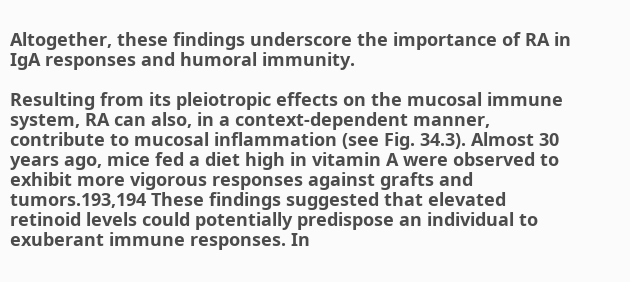Altogether, these findings underscore the importance of RA in IgA responses and humoral immunity.

Resulting from its pleiotropic effects on the mucosal immune system, RA can also, in a context-dependent manner, contribute to mucosal inflammation (see Fig. 34.3). Almost 30 years ago, mice fed a diet high in vitamin A were observed to exhibit more vigorous responses against grafts and tumors.193,194 These findings suggested that elevated retinoid levels could potentially predispose an individual to exuberant immune responses. In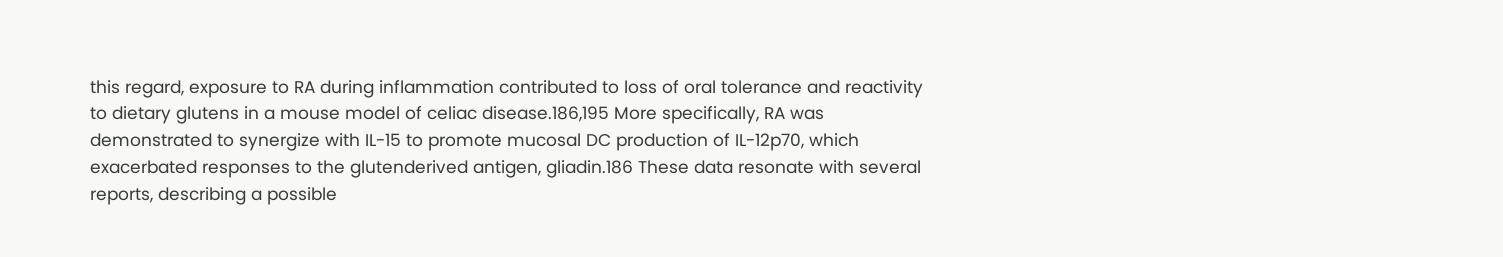this regard, exposure to RA during inflammation contributed to loss of oral tolerance and reactivity to dietary glutens in a mouse model of celiac disease.186,195 More specifically, RA was demonstrated to synergize with IL-15 to promote mucosal DC production of IL-12p70, which exacerbated responses to the glutenderived antigen, gliadin.186 These data resonate with several reports, describing a possible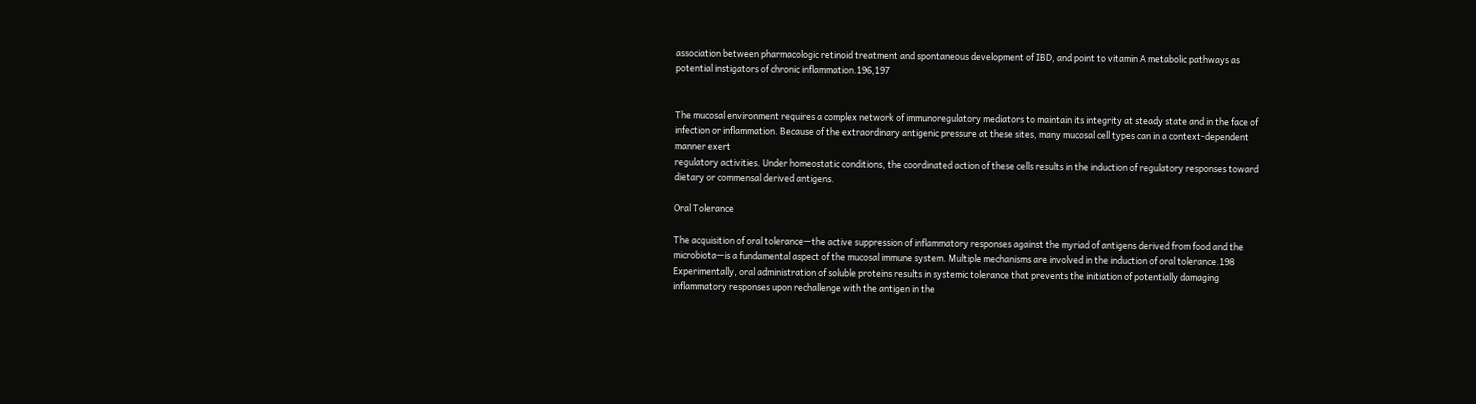association between pharmacologic retinoid treatment and spontaneous development of IBD, and point to vitamin A metabolic pathways as potential instigators of chronic inflammation.196,197


The mucosal environment requires a complex network of immunoregulatory mediators to maintain its integrity at steady state and in the face of infection or inflammation. Because of the extraordinary antigenic pressure at these sites, many mucosal cell types can in a context-dependent manner exert
regulatory activities. Under homeostatic conditions, the coordinated action of these cells results in the induction of regulatory responses toward dietary or commensal derived antigens.

Oral Tolerance

The acquisition of oral tolerance—the active suppression of inflammatory responses against the myriad of antigens derived from food and the microbiota—is a fundamental aspect of the mucosal immune system. Multiple mechanisms are involved in the induction of oral tolerance.198 Experimentally, oral administration of soluble proteins results in systemic tolerance that prevents the initiation of potentially damaging inflammatory responses upon rechallenge with the antigen in the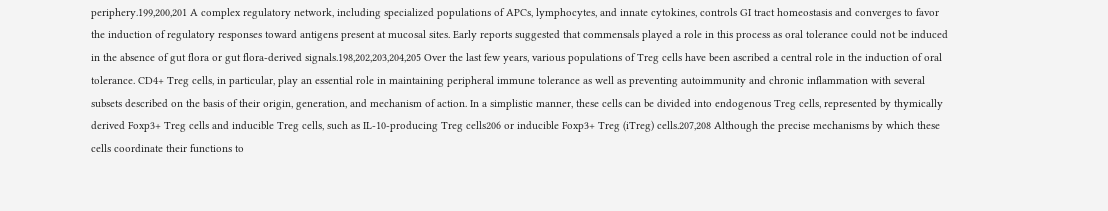periphery.199,200,201 A complex regulatory network, including specialized populations of APCs, lymphocytes, and innate cytokines, controls GI tract homeostasis and converges to favor the induction of regulatory responses toward antigens present at mucosal sites. Early reports suggested that commensals played a role in this process as oral tolerance could not be induced in the absence of gut flora or gut flora-derived signals.198,202,203,204,205 Over the last few years, various populations of Treg cells have been ascribed a central role in the induction of oral tolerance. CD4+ Treg cells, in particular, play an essential role in maintaining peripheral immune tolerance as well as preventing autoimmunity and chronic inflammation with several subsets described on the basis of their origin, generation, and mechanism of action. In a simplistic manner, these cells can be divided into endogenous Treg cells, represented by thymically derived Foxp3+ Treg cells and inducible Treg cells, such as IL-10-producing Treg cells206 or inducible Foxp3+ Treg (iTreg) cells.207,208 Although the precise mechanisms by which these cells coordinate their functions to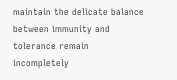maintain the delicate balance between immunity and tolerance remain incompletely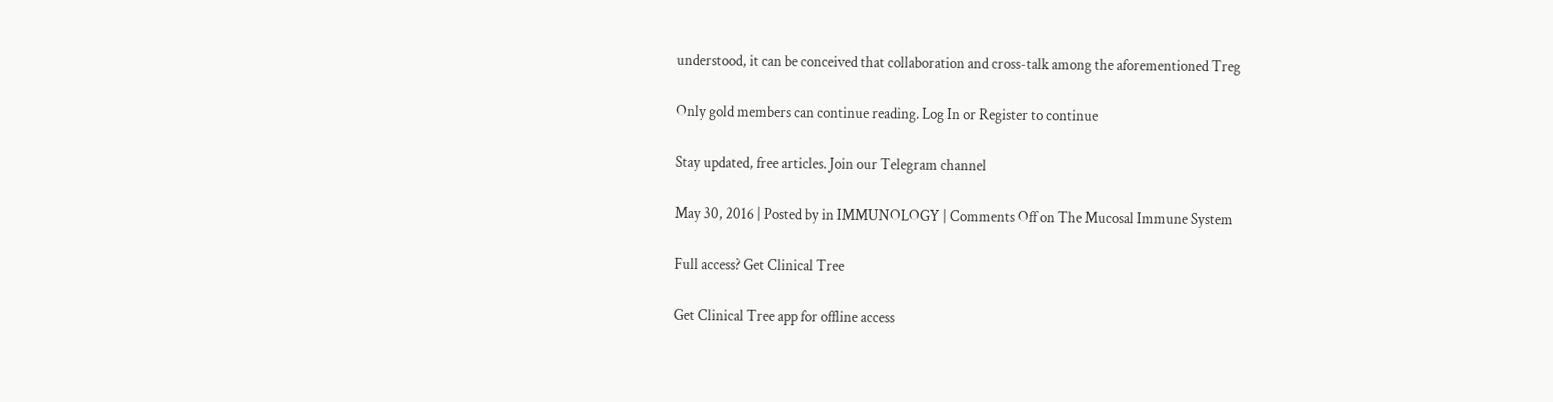understood, it can be conceived that collaboration and cross-talk among the aforementioned Treg

Only gold members can continue reading. Log In or Register to continue

Stay updated, free articles. Join our Telegram channel

May 30, 2016 | Posted by in IMMUNOLOGY | Comments Off on The Mucosal Immune System

Full access? Get Clinical Tree

Get Clinical Tree app for offline access